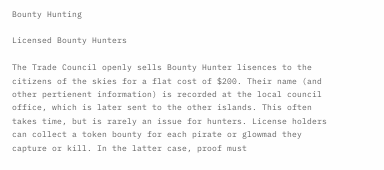Bounty Hunting

Licensed Bounty Hunters

The Trade Council openly sells Bounty Hunter lisences to the citizens of the skies for a flat cost of $200. Their name (and other pertienent information) is recorded at the local council office, which is later sent to the other islands. This often takes time, but is rarely an issue for hunters. License holders can collect a token bounty for each pirate or glowmad they capture or kill. In the latter case, proof must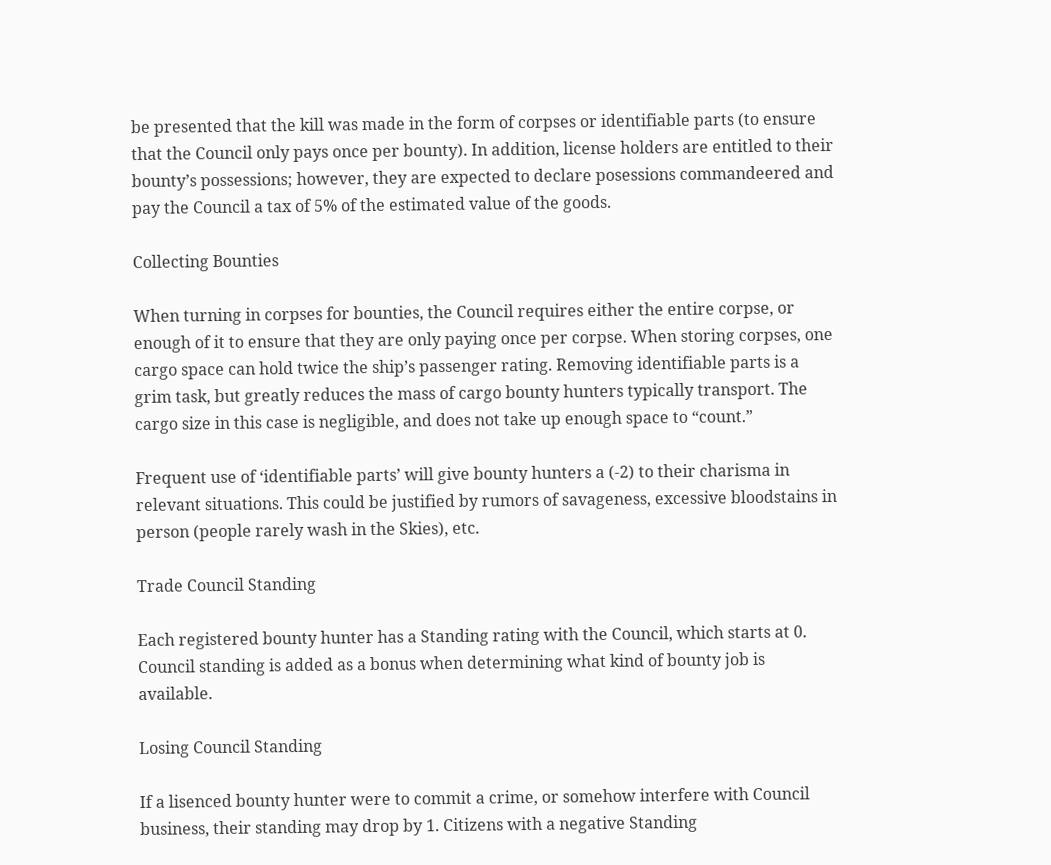be presented that the kill was made in the form of corpses or identifiable parts (to ensure that the Council only pays once per bounty). In addition, license holders are entitled to their bounty’s possessions; however, they are expected to declare posessions commandeered and pay the Council a tax of 5% of the estimated value of the goods.

Collecting Bounties

When turning in corpses for bounties, the Council requires either the entire corpse, or enough of it to ensure that they are only paying once per corpse. When storing corpses, one cargo space can hold twice the ship’s passenger rating. Removing identifiable parts is a grim task, but greatly reduces the mass of cargo bounty hunters typically transport. The cargo size in this case is negligible, and does not take up enough space to “count.”

Frequent use of ‘identifiable parts’ will give bounty hunters a (-2) to their charisma in relevant situations. This could be justified by rumors of savageness, excessive bloodstains in person (people rarely wash in the Skies), etc.

Trade Council Standing

Each registered bounty hunter has a Standing rating with the Council, which starts at 0. Council standing is added as a bonus when determining what kind of bounty job is available.

Losing Council Standing

If a lisenced bounty hunter were to commit a crime, or somehow interfere with Council business, their standing may drop by 1. Citizens with a negative Standing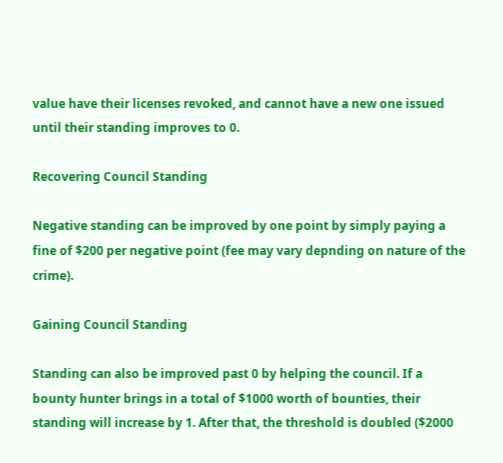value have their licenses revoked, and cannot have a new one issued until their standing improves to 0.

Recovering Council Standing

Negative standing can be improved by one point by simply paying a fine of $200 per negative point (fee may vary depnding on nature of the crime).

Gaining Council Standing

Standing can also be improved past 0 by helping the council. If a bounty hunter brings in a total of $1000 worth of bounties, their standing will increase by 1. After that, the threshold is doubled ($2000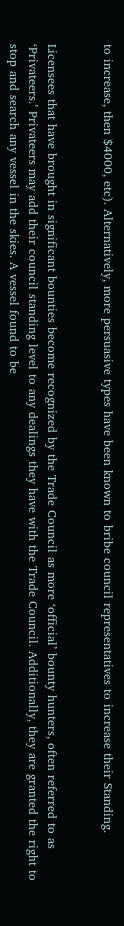to increase, then $4000, etc). Alternatively, more persuasive types have been known to bribe council representatives to increase their Standing.


Licensees that have brought in significant bounties become recognized by the Trade Council as more ‘official’ bounty hunters, often referred to as ‘Privateers.’ Privateers may add their council standing level to any dealings they have with the Trade Council. Additionally, they are granted the right to stop and search any vessel in the skies. A vessel found to be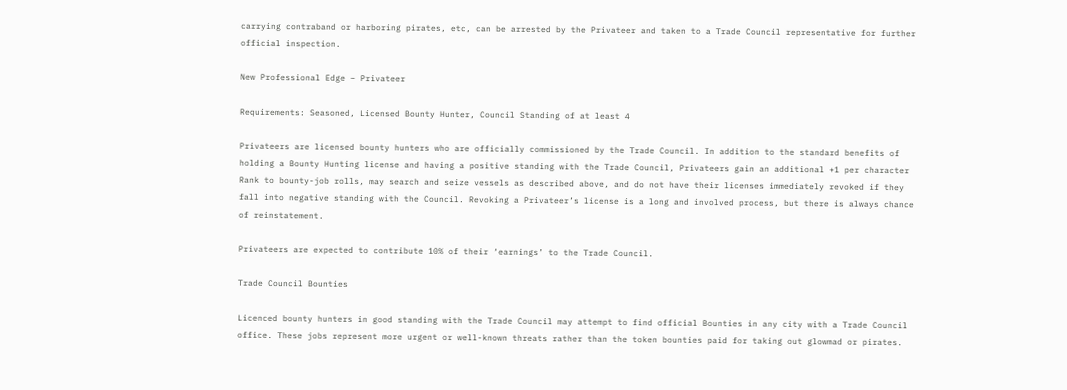carrying contraband or harboring pirates, etc, can be arrested by the Privateer and taken to a Trade Council representative for further official inspection.

New Professional Edge – Privateer

Requirements: Seasoned, Licensed Bounty Hunter, Council Standing of at least 4

Privateers are licensed bounty hunters who are officially commissioned by the Trade Council. In addition to the standard benefits of holding a Bounty Hunting license and having a positive standing with the Trade Council, Privateers gain an additional +1 per character Rank to bounty-job rolls, may search and seize vessels as described above, and do not have their licenses immediately revoked if they fall into negative standing with the Council. Revoking a Privateer’s license is a long and involved process, but there is always chance of reinstatement.

Privateers are expected to contribute 10% of their ‘earnings’ to the Trade Council.

Trade Council Bounties

Licenced bounty hunters in good standing with the Trade Council may attempt to find official Bounties in any city with a Trade Council office. These jobs represent more urgent or well-known threats rather than the token bounties paid for taking out glowmad or pirates.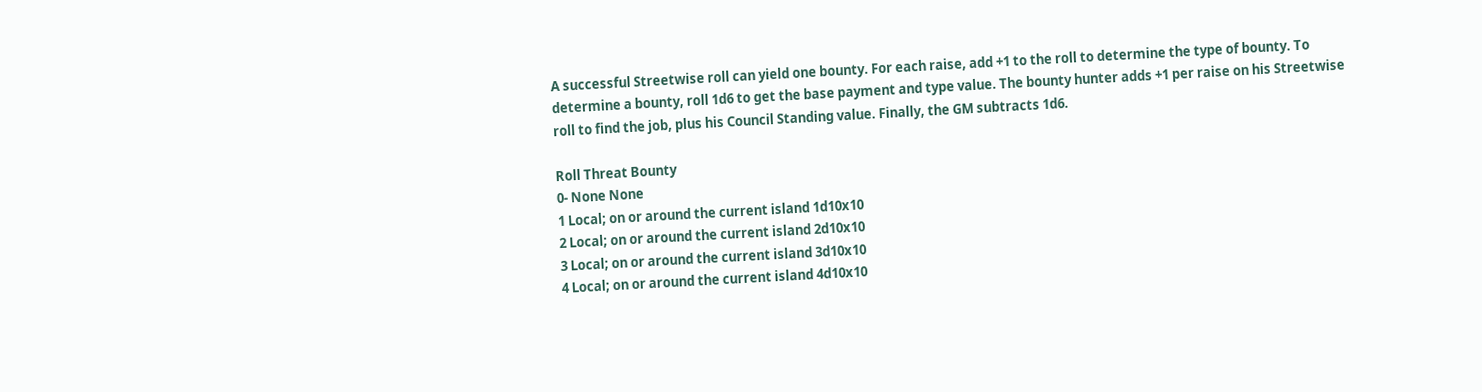A successful Streetwise roll can yield one bounty. For each raise, add +1 to the roll to determine the type of bounty. To determine a bounty, roll 1d6 to get the base payment and type value. The bounty hunter adds +1 per raise on his Streetwise roll to find the job, plus his Council Standing value. Finally, the GM subtracts 1d6.

Roll Threat Bounty
0- None None
1 Local; on or around the current island 1d10x10
2 Local; on or around the current island 2d10x10
3 Local; on or around the current island 3d10x10
4 Local; on or around the current island 4d10x10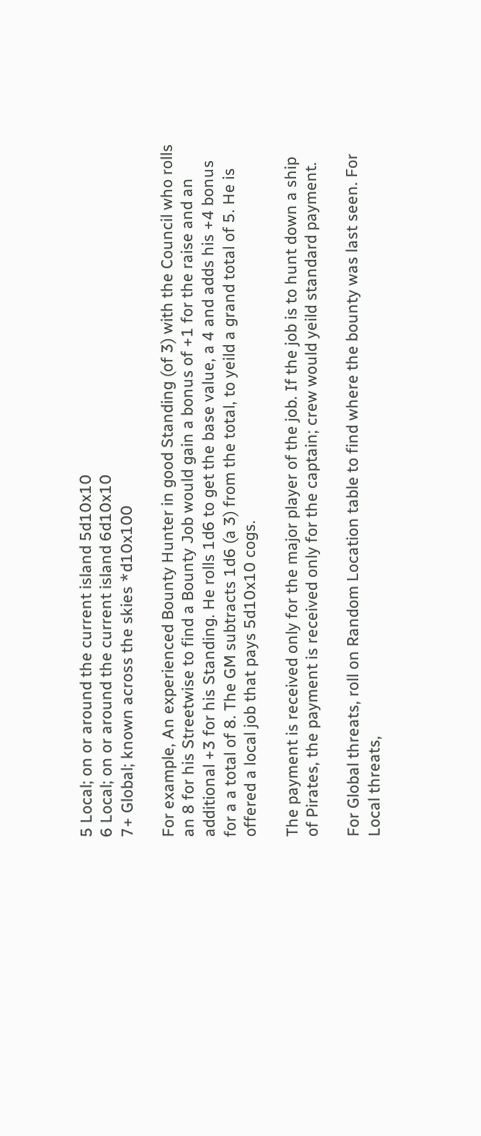5 Local; on or around the current island 5d10x10
6 Local; on or around the current island 6d10x10
7+ Global; known across the skies *d10x100

For example, An experienced Bounty Hunter in good Standing (of 3) with the Council who rolls an 8 for his Streetwise to find a Bounty Job would gain a bonus of +1 for the raise and an additional +3 for his Standing. He rolls 1d6 to get the base value, a 4 and adds his +4 bonus for a a total of 8. The GM subtracts 1d6 (a 3) from the total, to yeild a grand total of 5. He is offered a local job that pays 5d10x10 cogs.

The payment is received only for the major player of the job. If the job is to hunt down a ship of Pirates, the payment is received only for the captain; crew would yeild standard payment.

For Global threats, roll on Random Location table to find where the bounty was last seen. For Local threats,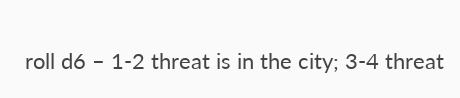roll d6 – 1-2 threat is in the city; 3-4 threat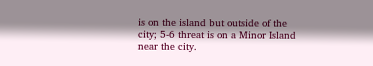is on the island but outside of the city; 5-6 threat is on a Minor Island near the city.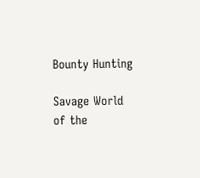Bounty Hunting

Savage World of the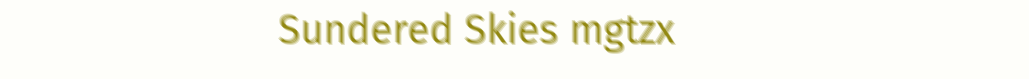Sundered Skies mgtzx